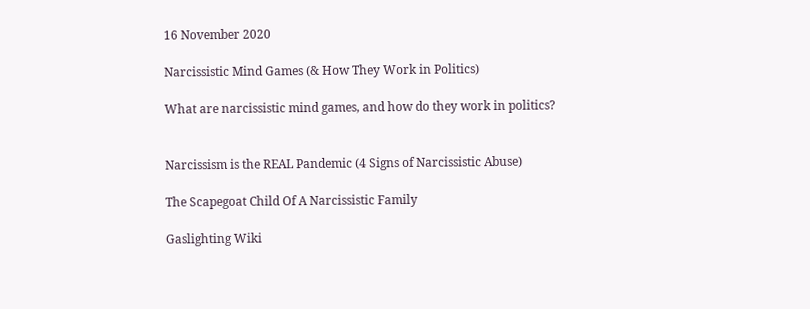16 November 2020

Narcissistic Mind Games (& How They Work in Politics)

What are narcissistic mind games, and how do they work in politics?


Narcissism is the REAL Pandemic (4 Signs of Narcissistic Abuse)

The Scapegoat Child Of A Narcissistic Family

Gaslighting Wiki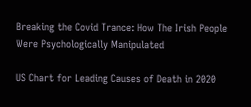Breaking the Covid Trance: How The Irish People Were Psychologically Manipulated

US Chart for Leading Causes of Death in 2020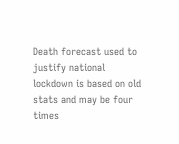Death forecast used to justify national lockdown is based on old stats and may be four times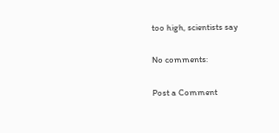too high, scientists say

No comments:

Post a Comment